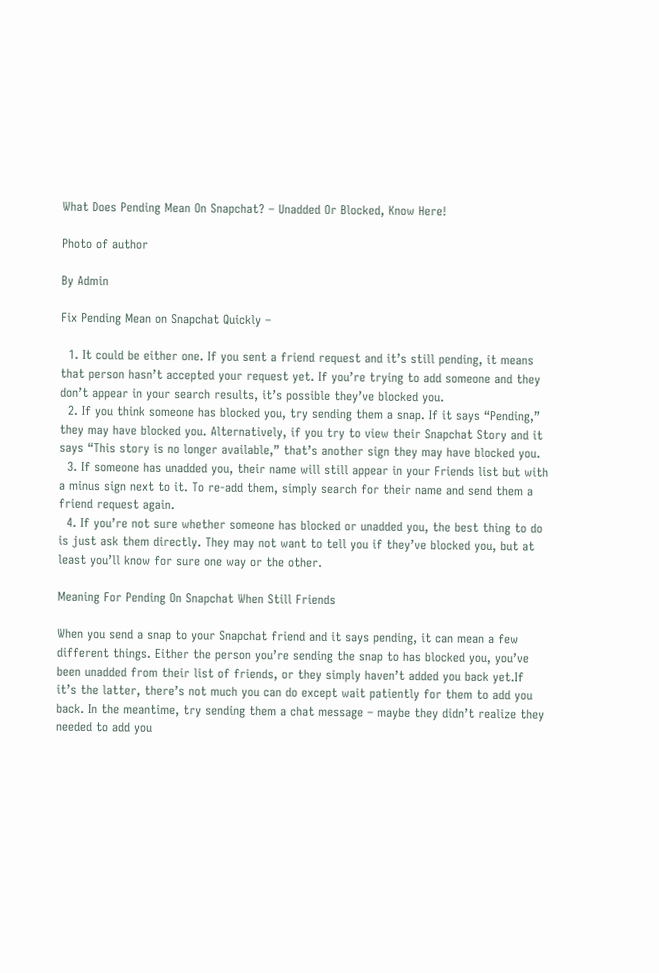What Does Pending Mean On Snapchat? – Unadded Or Blocked, Know Here!

Photo of author

By Admin

Fix Pending Mean on Snapchat Quickly –

  1. It could be either one. If you sent a friend request and it’s still pending, it means that person hasn’t accepted your request yet. If you’re trying to add someone and they don’t appear in your search results, it’s possible they’ve blocked you.
  2. If you think someone has blocked you, try sending them a snap. If it says “Pending,” they may have blocked you. Alternatively, if you try to view their Snapchat Story and it says “This story is no longer available,” that’s another sign they may have blocked you.
  3. If someone has unadded you, their name will still appear in your Friends list but with a minus sign next to it. To re-add them, simply search for their name and send them a friend request again.
  4. If you’re not sure whether someone has blocked or unadded you, the best thing to do is just ask them directly. They may not want to tell you if they’ve blocked you, but at least you’ll know for sure one way or the other.

Meaning For Pending On Snapchat When Still Friends

When you send a snap to your Snapchat friend and it says pending, it can mean a few different things. Either the person you’re sending the snap to has blocked you, you’ve been unadded from their list of friends, or they simply haven’t added you back yet.If it’s the latter, there’s not much you can do except wait patiently for them to add you back. In the meantime, try sending them a chat message – maybe they didn’t realize they needed to add you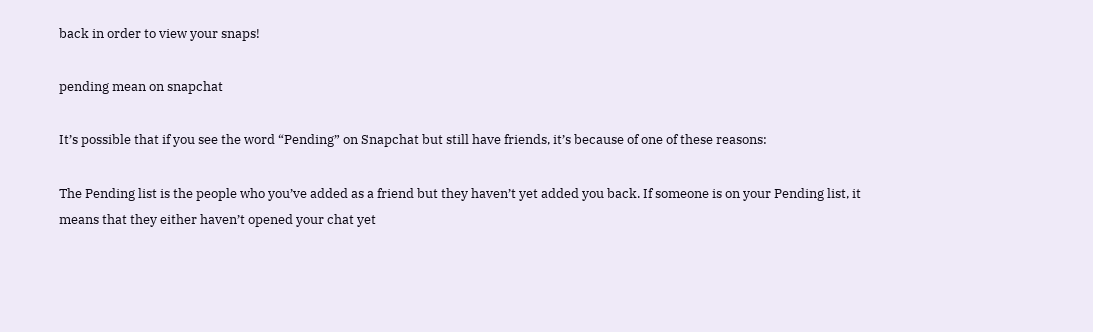back in order to view your snaps!

pending mean on snapchat

It’s possible that if you see the word “Pending” on Snapchat but still have friends, it’s because of one of these reasons:

The Pending list is the people who you’ve added as a friend but they haven’t yet added you back. If someone is on your Pending list, it means that they either haven’t opened your chat yet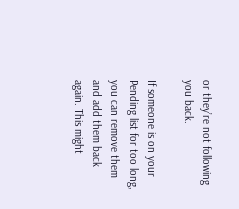or they’re not following you back.

If someone is on your Pending list for too long, you can remove them and add them back again. This might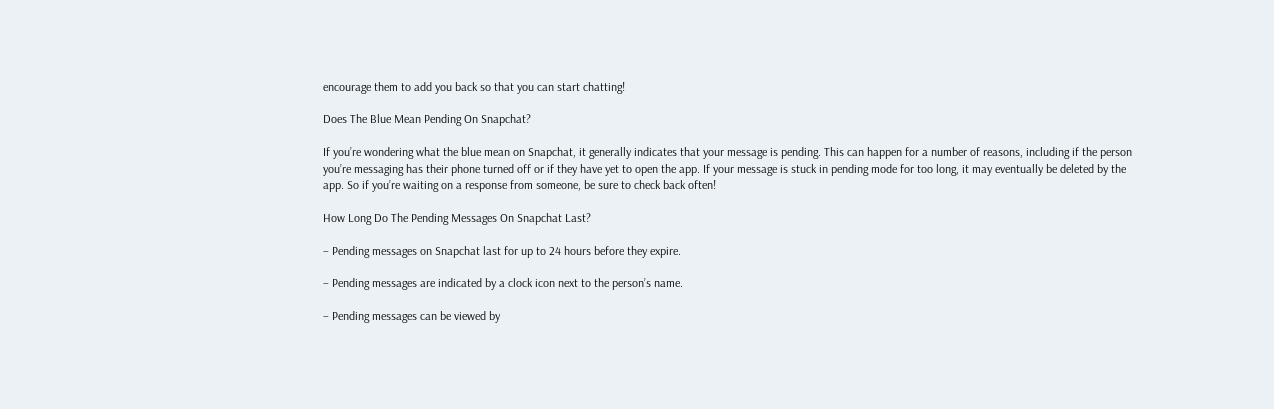encourage them to add you back so that you can start chatting!

Does The Blue Mean Pending On Snapchat?

If you’re wondering what the blue mean on Snapchat, it generally indicates that your message is pending. This can happen for a number of reasons, including if the person you’re messaging has their phone turned off or if they have yet to open the app. If your message is stuck in pending mode for too long, it may eventually be deleted by the app. So if you’re waiting on a response from someone, be sure to check back often!

How Long Do The Pending Messages On Snapchat Last?

– Pending messages on Snapchat last for up to 24 hours before they expire.

– Pending messages are indicated by a clock icon next to the person’s name.

– Pending messages can be viewed by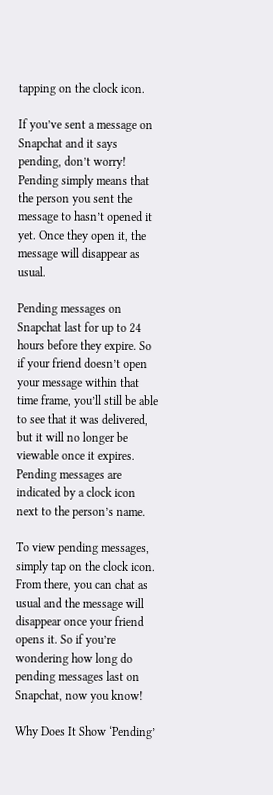tapping on the clock icon.

If you’ve sent a message on Snapchat and it says pending, don’t worry! Pending simply means that the person you sent the message to hasn’t opened it yet. Once they open it, the message will disappear as usual.

Pending messages on Snapchat last for up to 24 hours before they expire. So if your friend doesn’t open your message within that time frame, you’ll still be able to see that it was delivered, but it will no longer be viewable once it expires. Pending messages are indicated by a clock icon next to the person’s name.

To view pending messages, simply tap on the clock icon. From there, you can chat as usual and the message will disappear once your friend opens it. So if you’re wondering how long do pending messages last on Snapchat, now you know!

Why Does It Show ‘Pending’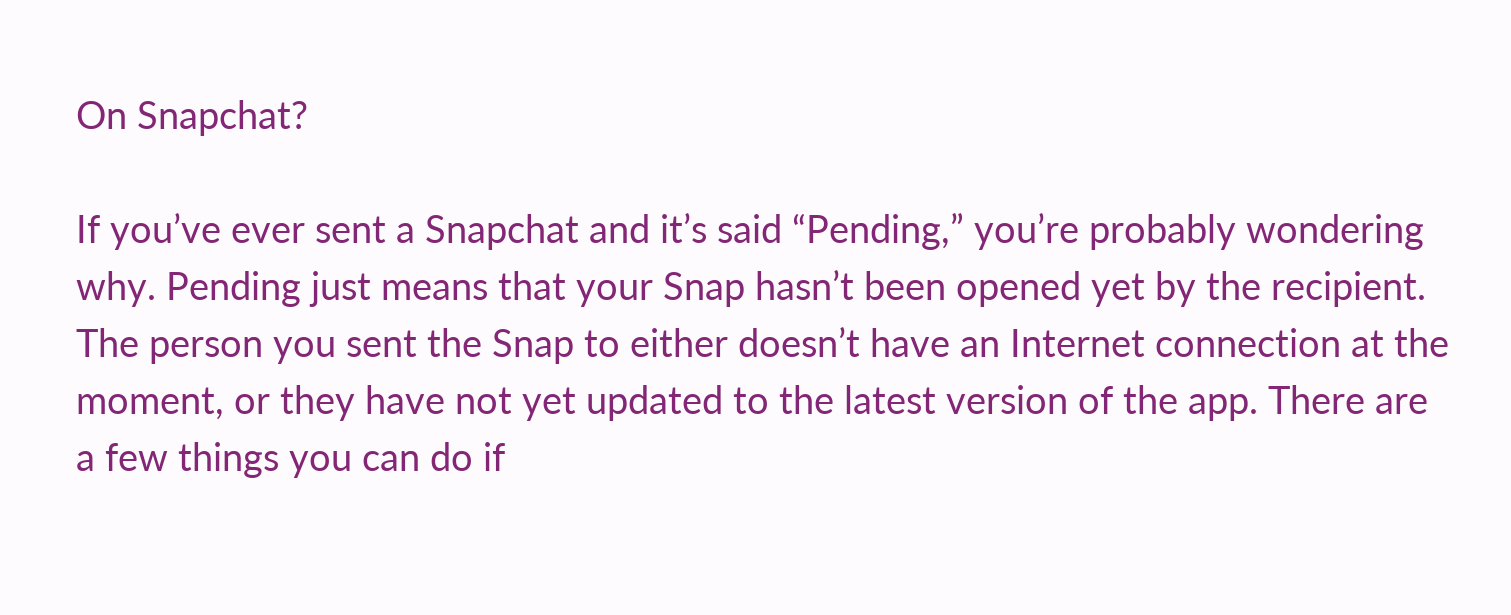On Snapchat?

If you’ve ever sent a Snapchat and it’s said “Pending,” you’re probably wondering why. Pending just means that your Snap hasn’t been opened yet by the recipient. The person you sent the Snap to either doesn’t have an Internet connection at the moment, or they have not yet updated to the latest version of the app. There are a few things you can do if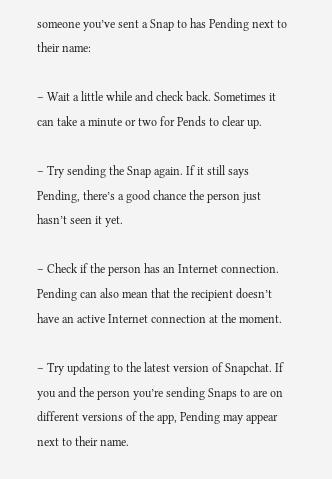someone you’ve sent a Snap to has Pending next to their name:

– Wait a little while and check back. Sometimes it can take a minute or two for Pends to clear up.

– Try sending the Snap again. If it still says Pending, there’s a good chance the person just hasn’t seen it yet.

– Check if the person has an Internet connection. Pending can also mean that the recipient doesn’t have an active Internet connection at the moment.

– Try updating to the latest version of Snapchat. If you and the person you’re sending Snaps to are on different versions of the app, Pending may appear next to their name.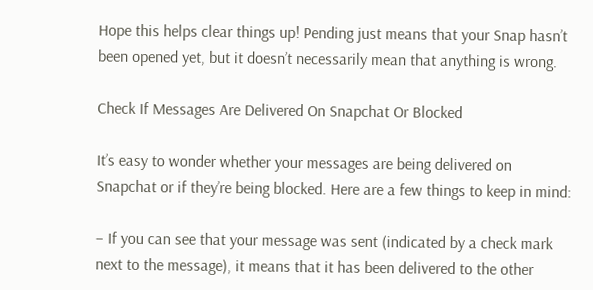Hope this helps clear things up! Pending just means that your Snap hasn’t been opened yet, but it doesn’t necessarily mean that anything is wrong.

Check If Messages Are Delivered On Snapchat Or Blocked

It’s easy to wonder whether your messages are being delivered on Snapchat or if they’re being blocked. Here are a few things to keep in mind:

– If you can see that your message was sent (indicated by a check mark next to the message), it means that it has been delivered to the other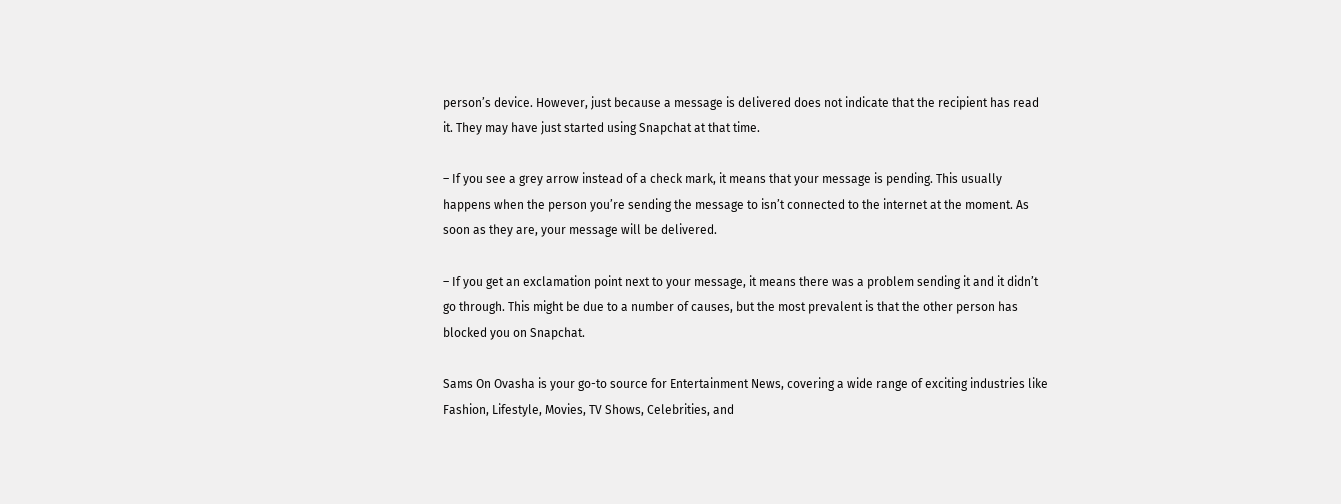person’s device. However, just because a message is delivered does not indicate that the recipient has read it. They may have just started using Snapchat at that time.

– If you see a grey arrow instead of a check mark, it means that your message is pending. This usually happens when the person you’re sending the message to isn’t connected to the internet at the moment. As soon as they are, your message will be delivered.

– If you get an exclamation point next to your message, it means there was a problem sending it and it didn’t go through. This might be due to a number of causes, but the most prevalent is that the other person has blocked you on Snapchat.

Sams On Ovasha is your go-to source for Entertainment News, covering a wide range of exciting industries like Fashion, Lifestyle, Movies, TV Shows, Celebrities, and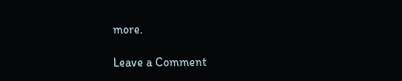more.

Leave a Comment